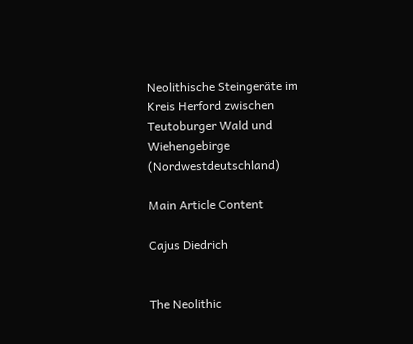Neolithische Steingeräte im Kreis Herford zwischen Teutoburger Wald und Wiehengebirge (Nordwestdeutschland)

Main Article Content

Cajus Diedrich


The Neolithic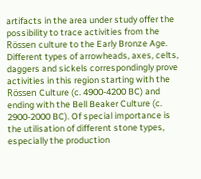artifacts in the area under study offer the possibility to trace activities from the Rössen culture to the Early Bronze Age. Different types of arrowheads, axes, celts, daggers and sickels correspondingly prove activities in this region starting with the Rössen Culture (c. 4900-4200 BC) and ending with the Bell Beaker Culture (c. 2900-2000 BC). Of special importance is the utilisation of different stone types, especially the production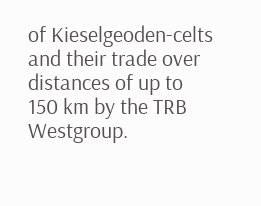of Kieselgeoden-celts and their trade over distances of up to 150 km by the TRB Westgroup.